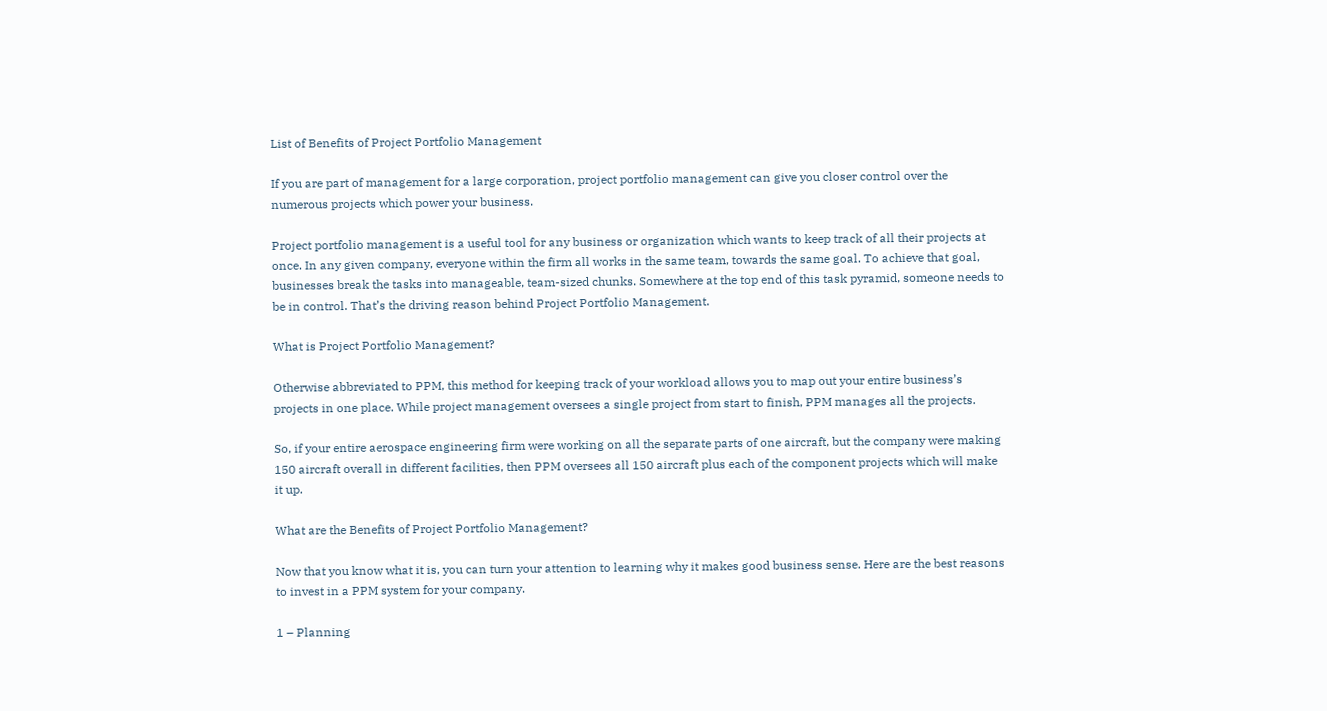List of Benefits of Project Portfolio Management

If you are part of management for a large corporation, project portfolio management can give you closer control over the numerous projects which power your business.

Project portfolio management is a useful tool for any business or organization which wants to keep track of all their projects at once. In any given company, everyone within the firm all works in the same team, towards the same goal. To achieve that goal, businesses break the tasks into manageable, team-sized chunks. Somewhere at the top end of this task pyramid, someone needs to be in control. That’s the driving reason behind Project Portfolio Management.

What is Project Portfolio Management?

Otherwise abbreviated to PPM, this method for keeping track of your workload allows you to map out your entire business’s projects in one place. While project management oversees a single project from start to finish, PPM manages all the projects.

So, if your entire aerospace engineering firm were working on all the separate parts of one aircraft, but the company were making 150 aircraft overall in different facilities, then PPM oversees all 150 aircraft plus each of the component projects which will make it up.

What are the Benefits of Project Portfolio Management?

Now that you know what it is, you can turn your attention to learning why it makes good business sense. Here are the best reasons to invest in a PPM system for your company.

1 – Planning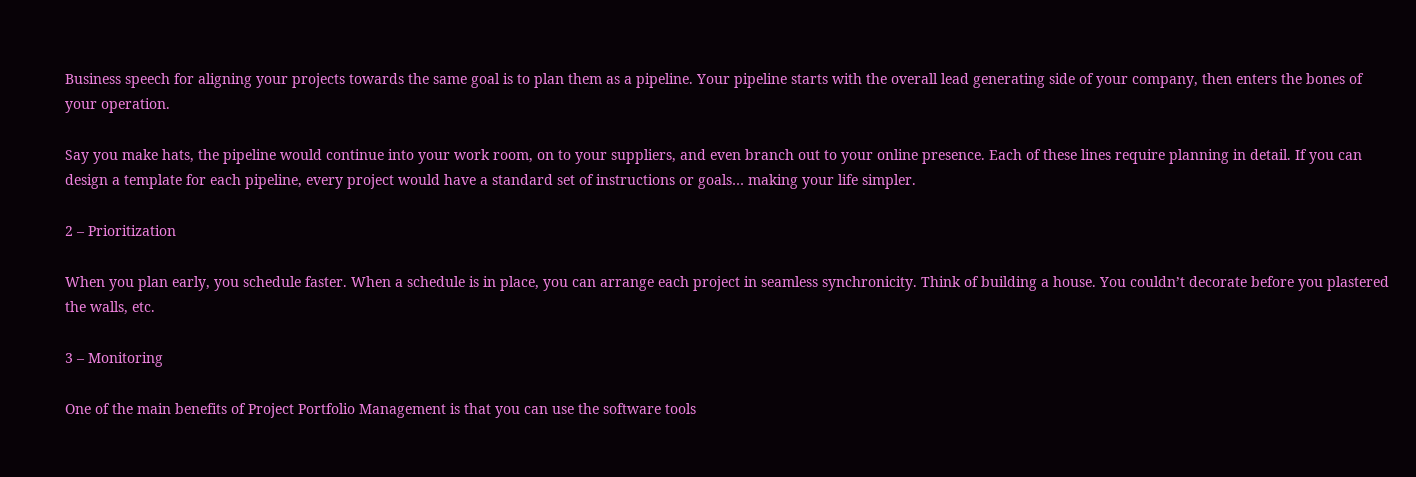Business speech for aligning your projects towards the same goal is to plan them as a pipeline. Your pipeline starts with the overall lead generating side of your company, then enters the bones of your operation.

Say you make hats, the pipeline would continue into your work room, on to your suppliers, and even branch out to your online presence. Each of these lines require planning in detail. If you can design a template for each pipeline, every project would have a standard set of instructions or goals… making your life simpler.

2 – Prioritization

When you plan early, you schedule faster. When a schedule is in place, you can arrange each project in seamless synchronicity. Think of building a house. You couldn’t decorate before you plastered the walls, etc.

3 – Monitoring

One of the main benefits of Project Portfolio Management is that you can use the software tools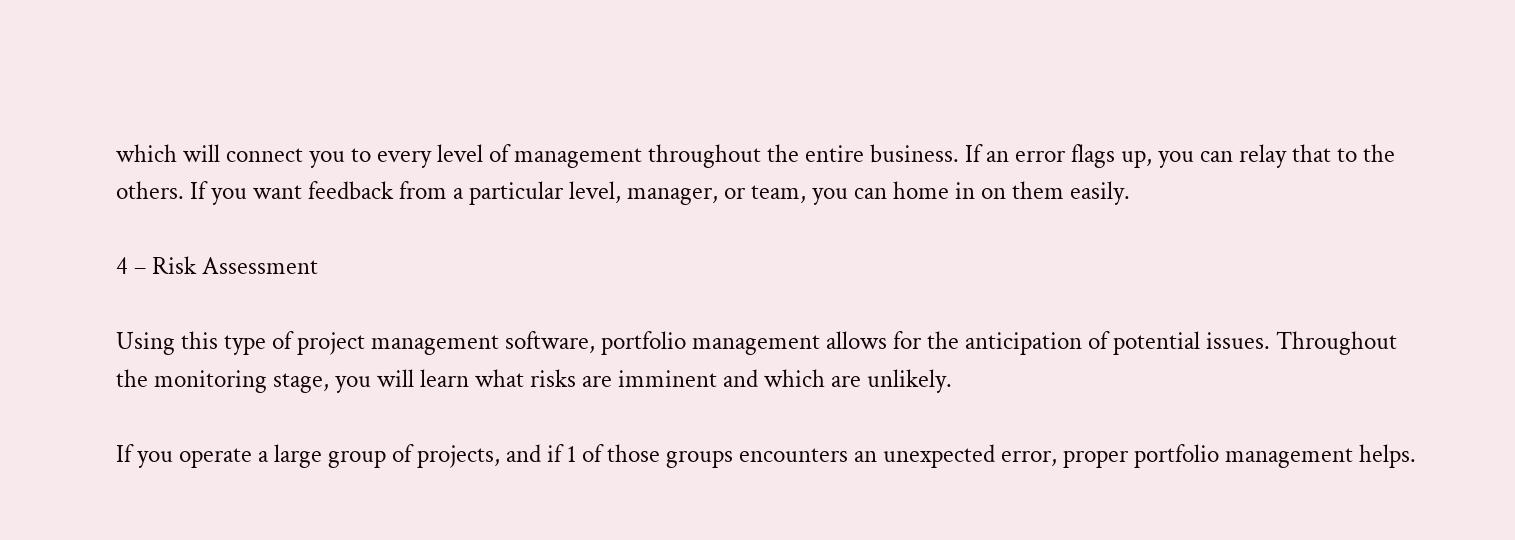which will connect you to every level of management throughout the entire business. If an error flags up, you can relay that to the others. If you want feedback from a particular level, manager, or team, you can home in on them easily.

4 – Risk Assessment

Using this type of project management software, portfolio management allows for the anticipation of potential issues. Throughout the monitoring stage, you will learn what risks are imminent and which are unlikely.

If you operate a large group of projects, and if 1 of those groups encounters an unexpected error, proper portfolio management helps.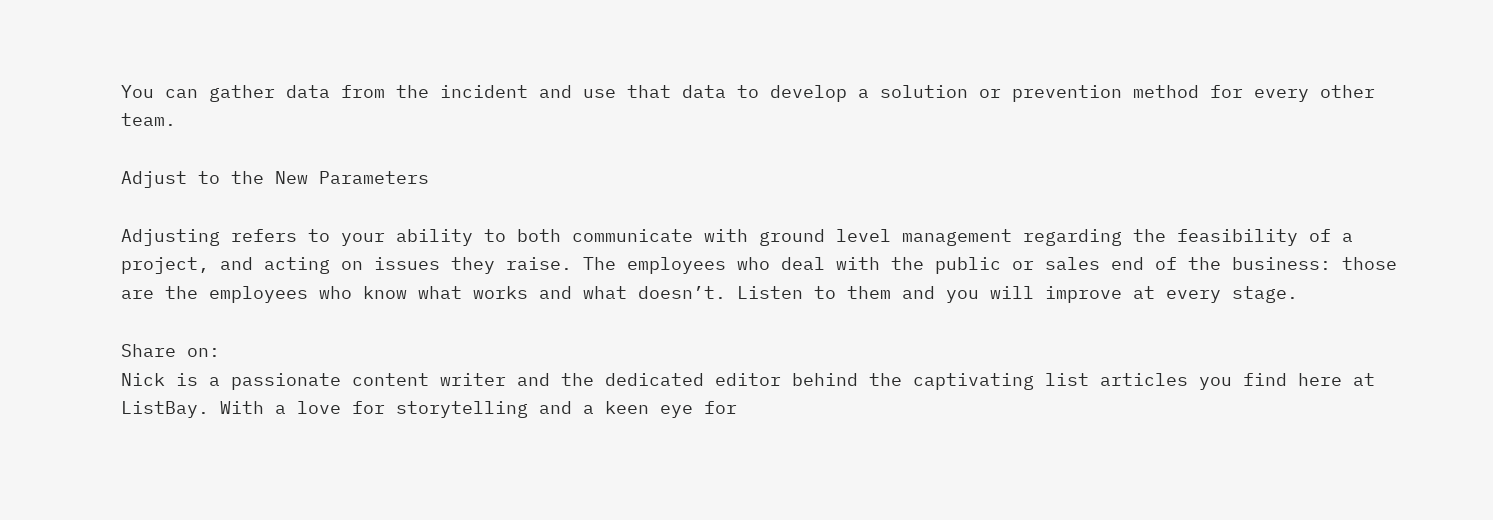You can gather data from the incident and use that data to develop a solution or prevention method for every other team.

Adjust to the New Parameters

Adjusting refers to your ability to both communicate with ground level management regarding the feasibility of a project, and acting on issues they raise. The employees who deal with the public or sales end of the business: those are the employees who know what works and what doesn’t. Listen to them and you will improve at every stage.

Share on:
Nick is a passionate content writer and the dedicated editor behind the captivating list articles you find here at ListBay. With a love for storytelling and a keen eye for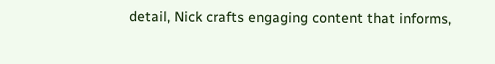detail, Nick crafts engaging content that informs,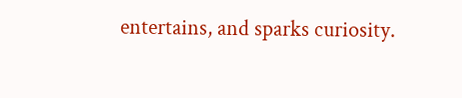entertains, and sparks curiosity.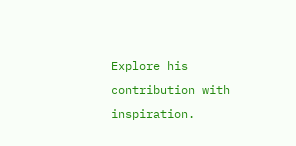Explore his contribution with inspiration.